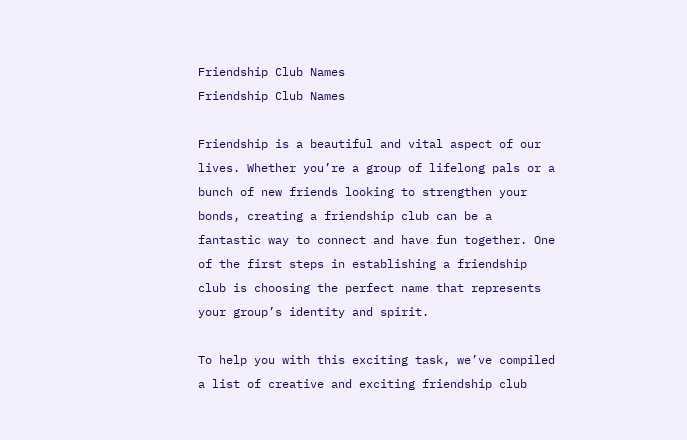Friendship Club Names
Friendship Club Names

Friendship is a beautiful and vital aspect of our lives. Whether you’re a group of lifelong pals or a bunch of new friends looking to strengthen your bonds, creating a friendship club can be a fantastic way to connect and have fun together. One of the first steps in establishing a friendship club is choosing the perfect name that represents your group’s identity and spirit.

To help you with this exciting task, we’ve compiled a list of creative and exciting friendship club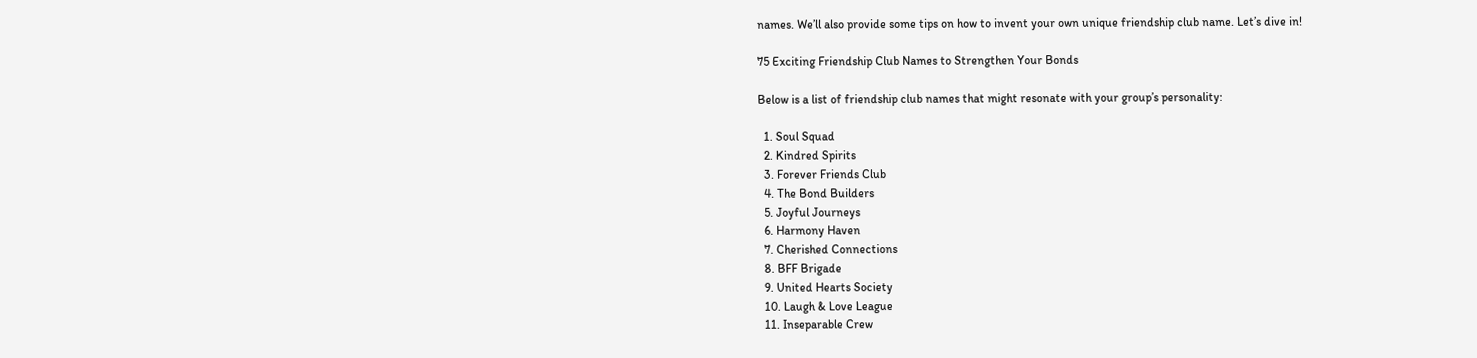names. We’ll also provide some tips on how to invent your own unique friendship club name. Let’s dive in!

75 Exciting Friendship Club Names to Strengthen Your Bonds

Below is a list of friendship club names that might resonate with your group’s personality:

  1. Soul Squad
  2. Kindred Spirits
  3. Forever Friends Club
  4. The Bond Builders
  5. Joyful Journeys
  6. Harmony Haven
  7. Cherished Connections
  8. BFF Brigade
  9. United Hearts Society
  10. Laugh & Love League
  11. Inseparable Crew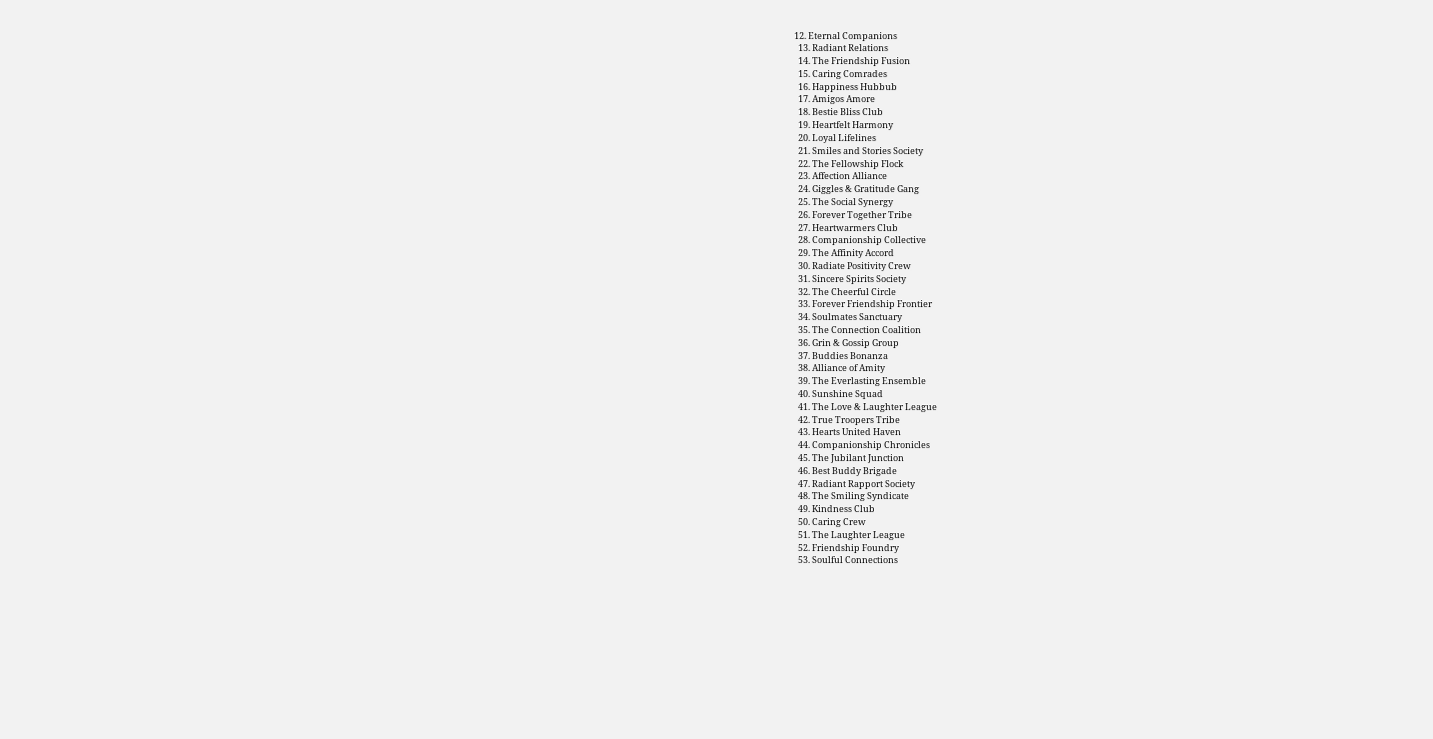12. Eternal Companions
  13. Radiant Relations
  14. The Friendship Fusion
  15. Caring Comrades
  16. Happiness Hubbub
  17. Amigos Amore
  18. Bestie Bliss Club
  19. Heartfelt Harmony
  20. Loyal Lifelines
  21. Smiles and Stories Society
  22. The Fellowship Flock
  23. Affection Alliance
  24. Giggles & Gratitude Gang
  25. The Social Synergy
  26. Forever Together Tribe
  27. Heartwarmers Club
  28. Companionship Collective
  29. The Affinity Accord
  30. Radiate Positivity Crew
  31. Sincere Spirits Society
  32. The Cheerful Circle
  33. Forever Friendship Frontier
  34. Soulmates Sanctuary
  35. The Connection Coalition
  36. Grin & Gossip Group
  37. Buddies Bonanza
  38. Alliance of Amity
  39. The Everlasting Ensemble
  40. Sunshine Squad
  41. The Love & Laughter League
  42. True Troopers Tribe
  43. Hearts United Haven
  44. Companionship Chronicles
  45. The Jubilant Junction
  46. Best Buddy Brigade
  47. Radiant Rapport Society
  48. The Smiling Syndicate
  49. Kindness Club
  50. Caring Crew
  51. The Laughter League
  52. Friendship Foundry
  53. Soulful Connections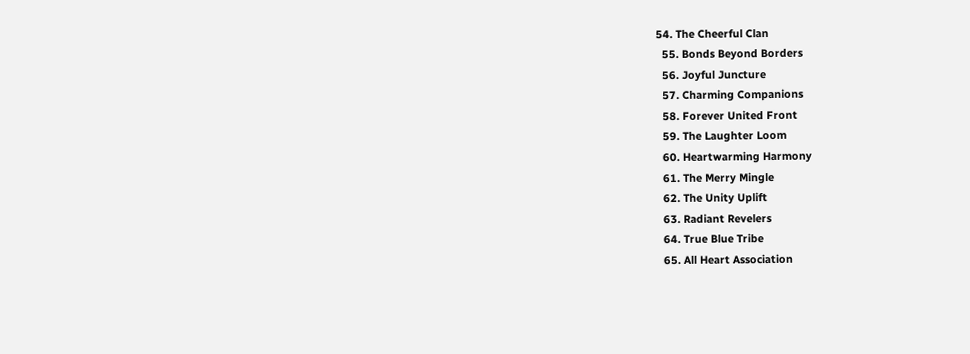54. The Cheerful Clan
  55. Bonds Beyond Borders
  56. Joyful Juncture
  57. Charming Companions
  58. Forever United Front
  59. The Laughter Loom
  60. Heartwarming Harmony
  61. The Merry Mingle
  62. The Unity Uplift
  63. Radiant Revelers
  64. True Blue Tribe
  65. All Heart Association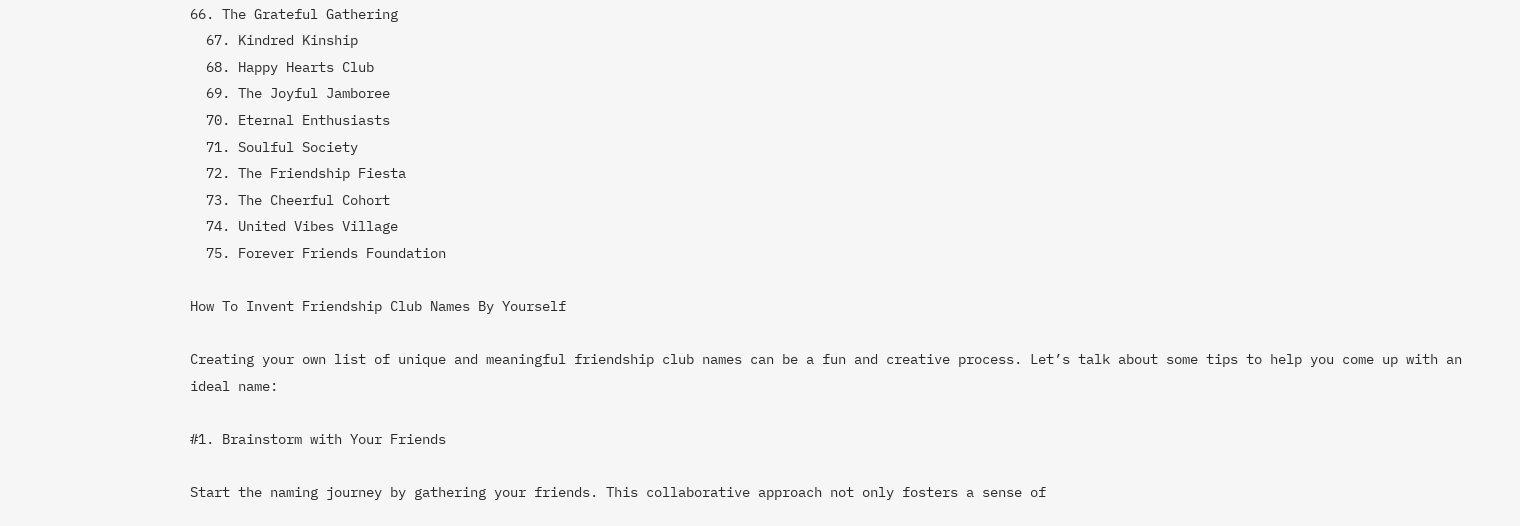66. The Grateful Gathering
  67. Kindred Kinship
  68. Happy Hearts Club
  69. The Joyful Jamboree
  70. Eternal Enthusiasts
  71. Soulful Society
  72. The Friendship Fiesta
  73. The Cheerful Cohort
  74. United Vibes Village
  75. Forever Friends Foundation

How To Invent Friendship Club Names By Yourself

Creating your own list of unique and meaningful friendship club names can be a fun and creative process. Let’s talk about some tips to help you come up with an ideal name:

#1. Brainstorm with Your Friends

Start the naming journey by gathering your friends. This collaborative approach not only fosters a sense of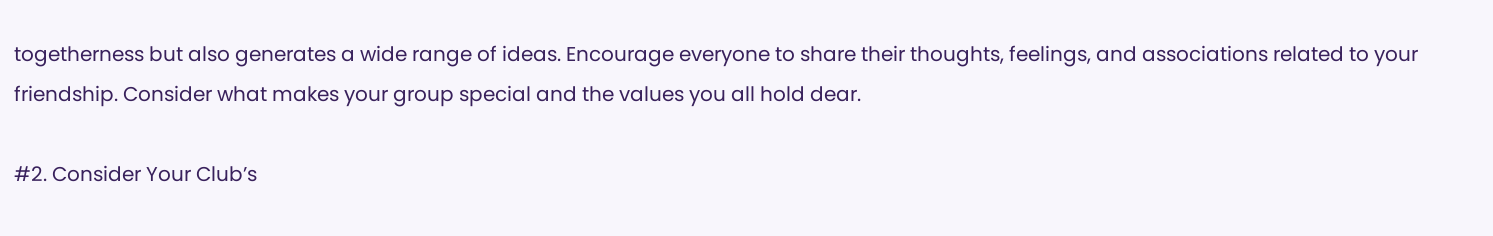togetherness but also generates a wide range of ideas. Encourage everyone to share their thoughts, feelings, and associations related to your friendship. Consider what makes your group special and the values you all hold dear.

#2. Consider Your Club’s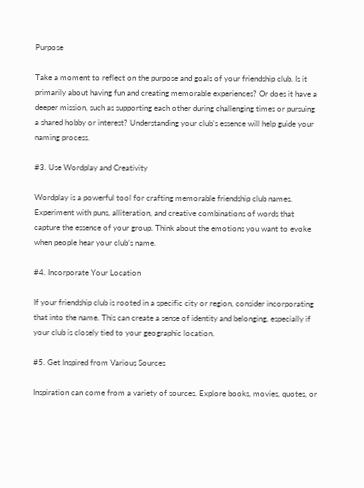Purpose

Take a moment to reflect on the purpose and goals of your friendship club. Is it primarily about having fun and creating memorable experiences? Or does it have a deeper mission, such as supporting each other during challenging times or pursuing a shared hobby or interest? Understanding your club’s essence will help guide your naming process.

#3. Use Wordplay and Creativity

Wordplay is a powerful tool for crafting memorable friendship club names. Experiment with puns, alliteration, and creative combinations of words that capture the essence of your group. Think about the emotions you want to evoke when people hear your club’s name.

#4. Incorporate Your Location

If your friendship club is rooted in a specific city or region, consider incorporating that into the name. This can create a sense of identity and belonging, especially if your club is closely tied to your geographic location.

#5. Get Inspired from Various Sources

Inspiration can come from a variety of sources. Explore books, movies, quotes, or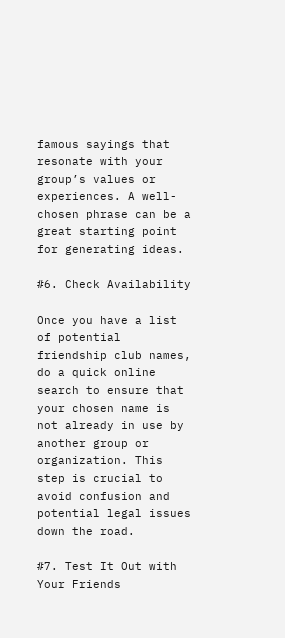famous sayings that resonate with your group’s values or experiences. A well-chosen phrase can be a great starting point for generating ideas.

#6. Check Availability

Once you have a list of potential friendship club names, do a quick online search to ensure that your chosen name is not already in use by another group or organization. This step is crucial to avoid confusion and potential legal issues down the road.

#7. Test It Out with Your Friends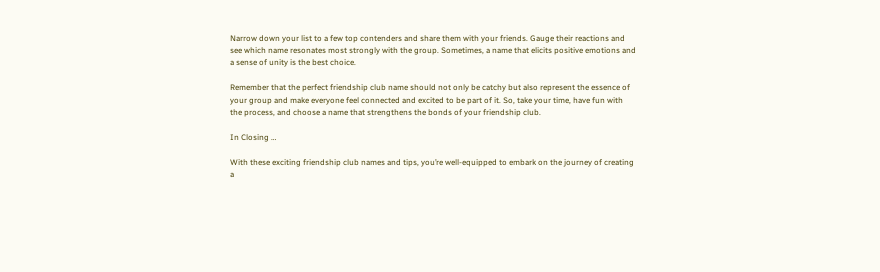Narrow down your list to a few top contenders and share them with your friends. Gauge their reactions and see which name resonates most strongly with the group. Sometimes, a name that elicits positive emotions and a sense of unity is the best choice.

Remember that the perfect friendship club name should not only be catchy but also represent the essence of your group and make everyone feel connected and excited to be part of it. So, take your time, have fun with the process, and choose a name that strengthens the bonds of your friendship club.

In Closing …

With these exciting friendship club names and tips, you’re well-equipped to embark on the journey of creating a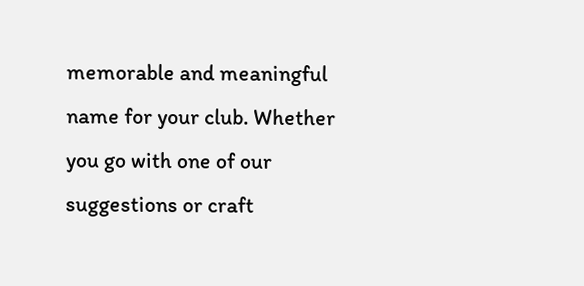memorable and meaningful name for your club. Whether you go with one of our suggestions or craft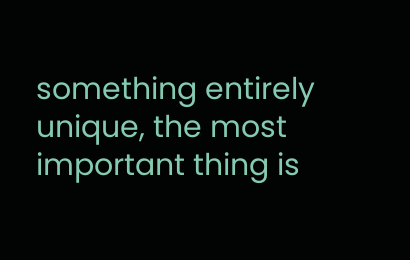something entirely unique, the most important thing is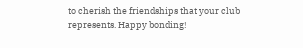to cherish the friendships that your club represents. Happy bonding!